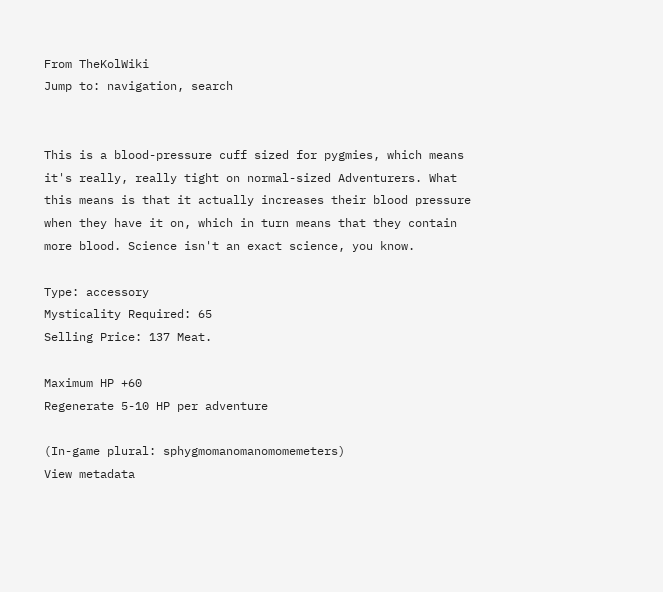From TheKolWiki
Jump to: navigation, search


This is a blood-pressure cuff sized for pygmies, which means it's really, really tight on normal-sized Adventurers. What this means is that it actually increases their blood pressure when they have it on, which in turn means that they contain more blood. Science isn't an exact science, you know.

Type: accessory
Mysticality Required: 65
Selling Price: 137 Meat.

Maximum HP +60
Regenerate 5-10 HP per adventure

(In-game plural: sphygmomanomanomomemeters)
View metadata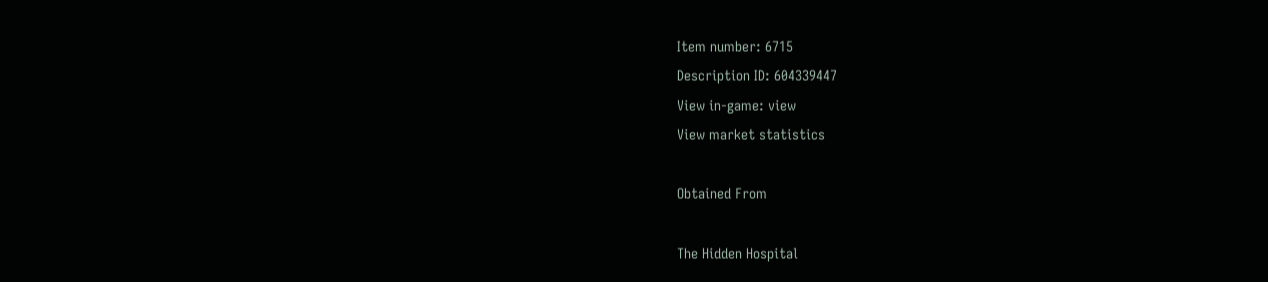Item number: 6715
Description ID: 604339447
View in-game: view
View market statistics

Obtained From

The Hidden Hospital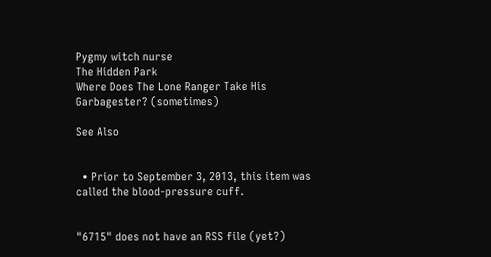Pygmy witch nurse
The Hidden Park
Where Does The Lone Ranger Take His Garbagester? (sometimes)

See Also


  • Prior to September 3, 2013, this item was called the blood-pressure cuff.


"6715" does not have an RSS file (yet?)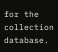for the collection database.